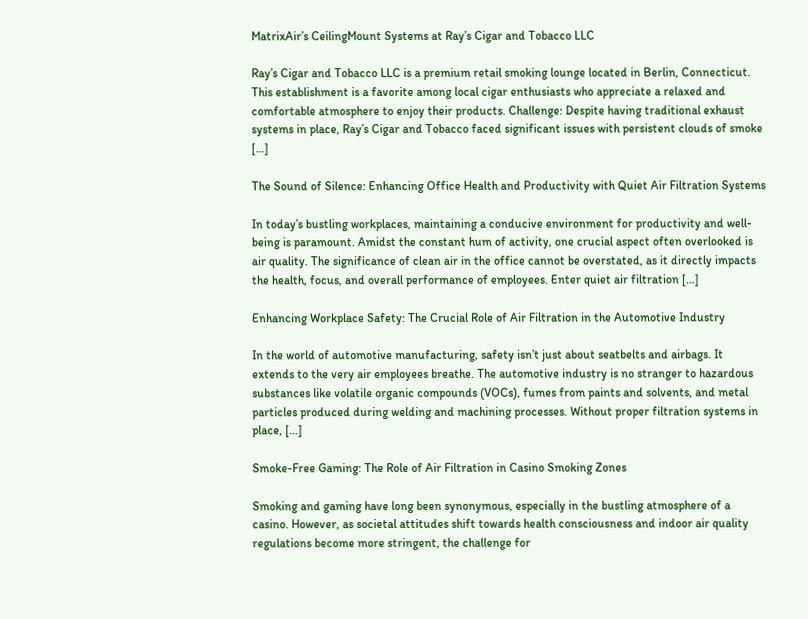MatrixAir’s CeilingMount Systems at Ray’s Cigar and Tobacco LLC

Ray’s Cigar and Tobacco LLC is a premium retail smoking lounge located in Berlin, Connecticut. This establishment is a favorite among local cigar enthusiasts who appreciate a relaxed and comfortable atmosphere to enjoy their products. Challenge: Despite having traditional exhaust systems in place, Ray’s Cigar and Tobacco faced significant issues with persistent clouds of smoke […]

The Sound of Silence: Enhancing Office Health and Productivity with Quiet Air Filtration Systems

In today’s bustling workplaces, maintaining a conducive environment for productivity and well-being is paramount. Amidst the constant hum of activity, one crucial aspect often overlooked is air quality. The significance of clean air in the office cannot be overstated, as it directly impacts the health, focus, and overall performance of employees. Enter quiet air filtration […]

Enhancing Workplace Safety: The Crucial Role of Air Filtration in the Automotive Industry

In the world of automotive manufacturing, safety isn’t just about seatbelts and airbags. It extends to the very air employees breathe. The automotive industry is no stranger to hazardous substances like volatile organic compounds (VOCs), fumes from paints and solvents, and metal particles produced during welding and machining processes. Without proper filtration systems in place, […]

Smoke-Free Gaming: The Role of Air Filtration in Casino Smoking Zones

Smoking and gaming have long been synonymous, especially in the bustling atmosphere of a casino. However, as societal attitudes shift towards health consciousness and indoor air quality regulations become more stringent, the challenge for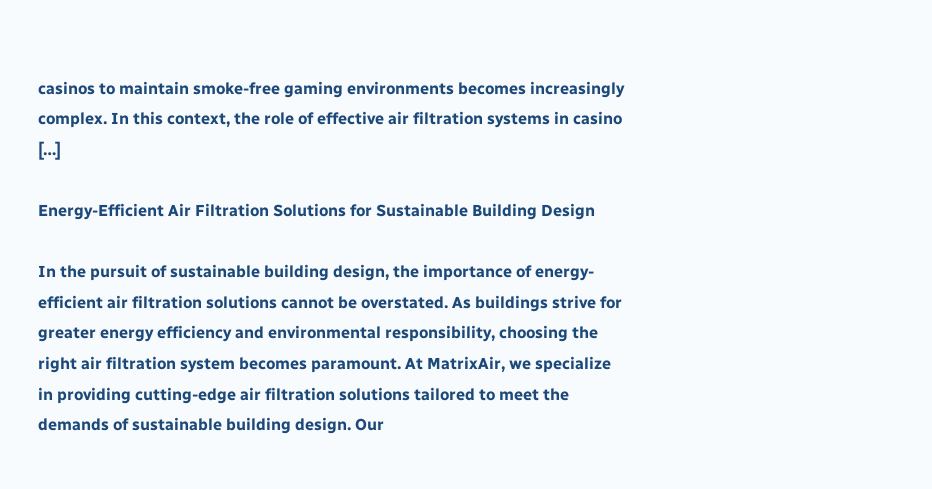casinos to maintain smoke-free gaming environments becomes increasingly complex. In this context, the role of effective air filtration systems in casino […]

Energy-Efficient Air Filtration Solutions for Sustainable Building Design

In the pursuit of sustainable building design, the importance of energy-efficient air filtration solutions cannot be overstated. As buildings strive for greater energy efficiency and environmental responsibility, choosing the right air filtration system becomes paramount. At MatrixAir, we specialize in providing cutting-edge air filtration solutions tailored to meet the demands of sustainable building design. Our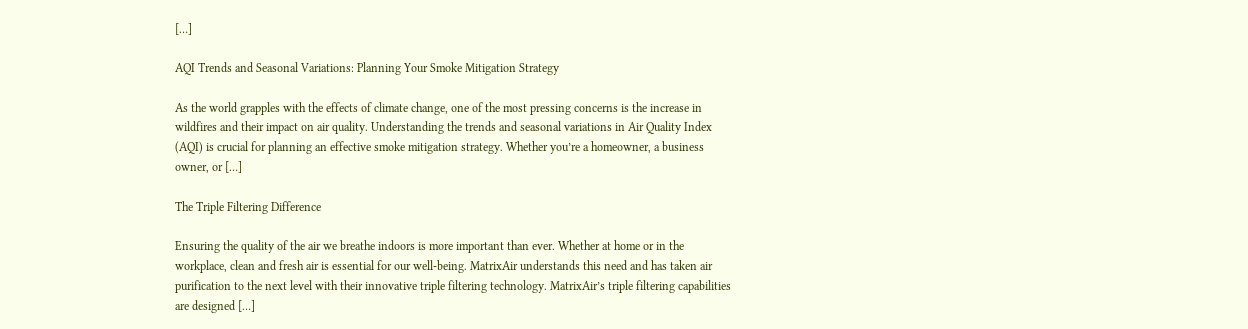[…]

AQI Trends and Seasonal Variations: Planning Your Smoke Mitigation Strategy

As the world grapples with the effects of climate change, one of the most pressing concerns is the increase in wildfires and their impact on air quality. Understanding the trends and seasonal variations in Air Quality Index (AQI) is crucial for planning an effective smoke mitigation strategy. Whether you’re a homeowner, a business owner, or […]

The Triple Filtering Difference

Ensuring the quality of the air we breathe indoors is more important than ever. Whether at home or in the workplace, clean and fresh air is essential for our well-being. MatrixAir understands this need and has taken air purification to the next level with their innovative triple filtering technology. MatrixAir’s triple filtering capabilities are designed […]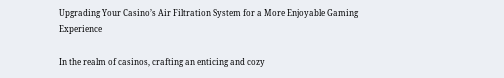Upgrading Your Casino’s Air Filtration System for a More Enjoyable Gaming Experience

In the realm of casinos, crafting an enticing and cozy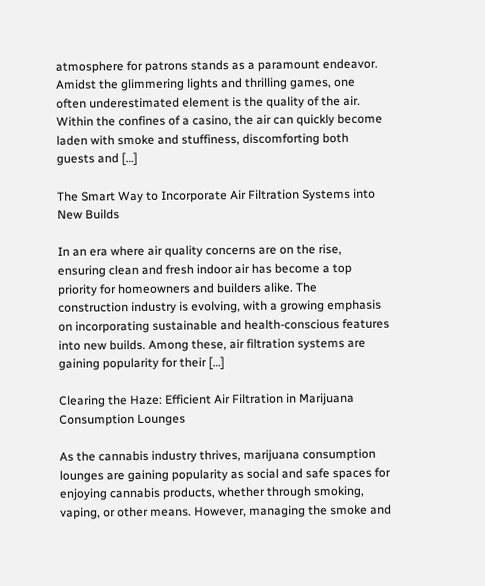atmosphere for patrons stands as a paramount endeavor. Amidst the glimmering lights and thrilling games, one often underestimated element is the quality of the air. Within the confines of a casino, the air can quickly become laden with smoke and stuffiness, discomforting both guests and […]

The Smart Way to Incorporate Air Filtration Systems into New Builds

In an era where air quality concerns are on the rise, ensuring clean and fresh indoor air has become a top priority for homeowners and builders alike. The construction industry is evolving, with a growing emphasis on incorporating sustainable and health-conscious features into new builds. Among these, air filtration systems are gaining popularity for their […]

Clearing the Haze: Efficient Air Filtration in Marijuana Consumption Lounges

As the cannabis industry thrives, marijuana consumption lounges are gaining popularity as social and safe spaces for enjoying cannabis products, whether through smoking, vaping, or other means. However, managing the smoke and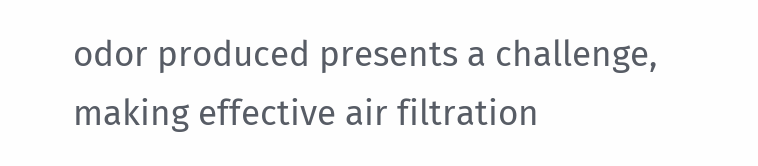odor produced presents a challenge, making effective air filtration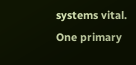systems vital. One primary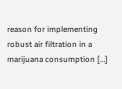reason for implementing robust air filtration in a marijuana consumption […]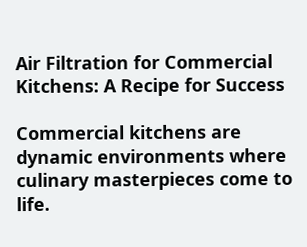Air Filtration for Commercial Kitchens: A Recipe for Success

Commercial kitchens are dynamic environments where culinary masterpieces come to life.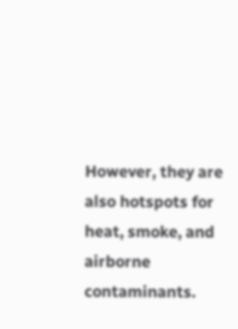However, they are also hotspots for heat, smoke, and airborne contaminants.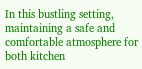In this bustling setting, maintaining a safe and comfortable atmosphere for both kitchen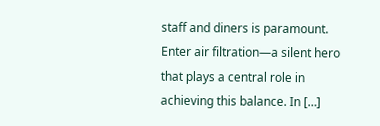staff and diners is paramount. Enter air filtration—a silent hero that plays a central role in achieving this balance. In […]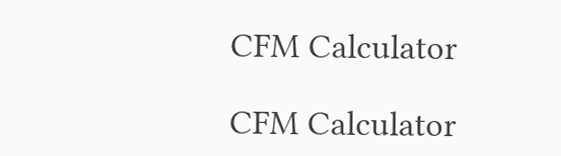CFM Calculator

CFM Calculator